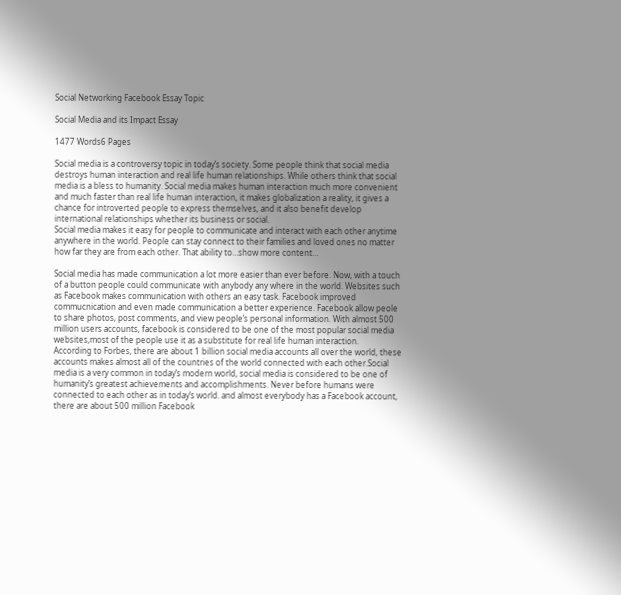Social Networking Facebook Essay Topic

Social Media and its Impact Essay

1477 Words6 Pages

Social media is a controversy topic in today’s society. Some people think that social media destroys human interaction and real life human relationships. While others think that social media is a bless to humanity. Social media makes human interaction much more convenient and much faster than real life human interaction, it makes globalization a reality, it gives a chance for introverted people to express themselves, and it also benefit develop international relationships whether its business or social.
Social media makes it easy for people to communicate and interact with each other anytime anywhere in the world. People can stay connect to their families and loved ones no matter how far they are from each other. That ability to…show more content…

Social media has made communication a lot more easier than ever before. Now, with a touch of a button people could communicate with anybody any where in the world. Websites such as Facebook makes communication with others an easy task. Facebook improved commucnication and even made communication a better experience. Facebook allow peole to share photos, post comments, and view people’s personal information. With almost 500 million users accounts, facebook is considered to be one of the most popular social media websites,most of the people use it as a substitute for real life human interaction.
According to Forbes, there are about 1 billion social media accounts all over the world, these accounts makes almost all of the countries of the world connected with each other.Social media is a very common in today’s modern world, social media is considered to be one of humanity’s greatest achievements and accomplishments. Never before humans were connected to each other as in today’s world. and almost everybody has a Facebook account, there are about 500 million Facebook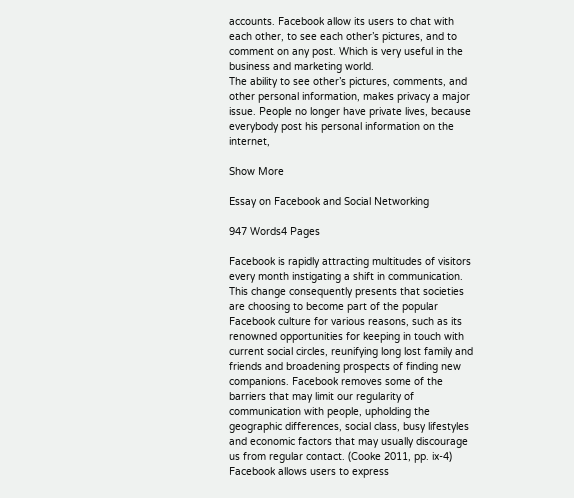accounts. Facebook allow its users to chat with each other, to see each other’s pictures, and to comment on any post. Which is very useful in the business and marketing world.
The ability to see other’s pictures, comments, and other personal information, makes privacy a major issue. People no longer have private lives, because everybody post his personal information on the internet,

Show More

Essay on Facebook and Social Networking

947 Words4 Pages

Facebook is rapidly attracting multitudes of visitors every month instigating a shift in communication. This change consequently presents that societies are choosing to become part of the popular Facebook culture for various reasons, such as its renowned opportunities for keeping in touch with current social circles, reunifying long lost family and friends and broadening prospects of finding new companions. Facebook removes some of the barriers that may limit our regularity of communication with people, upholding the geographic differences, social class, busy lifestyles and economic factors that may usually discourage us from regular contact. (Cooke 2011, pp. ix-4) Facebook allows users to express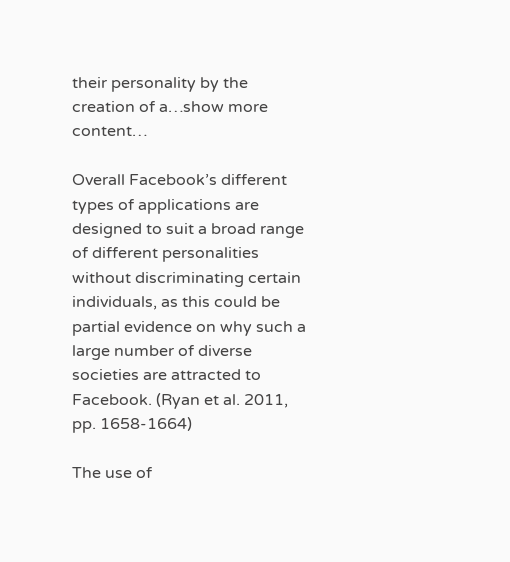their personality by the creation of a…show more content…

Overall Facebook’s different types of applications are designed to suit a broad range of different personalities without discriminating certain individuals, as this could be partial evidence on why such a large number of diverse societies are attracted to Facebook. (Ryan et al. 2011, pp. 1658-1664)

The use of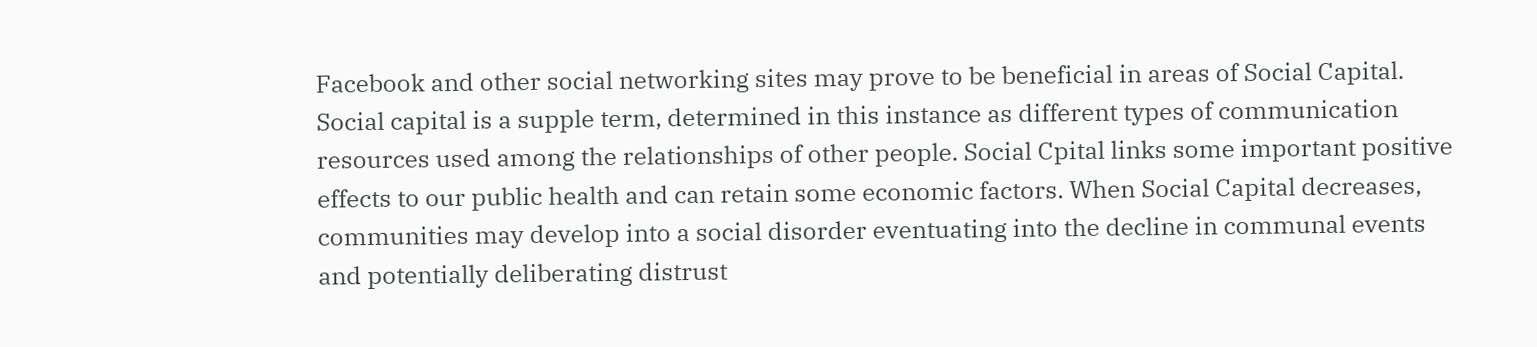Facebook and other social networking sites may prove to be beneficial in areas of Social Capital. Social capital is a supple term, determined in this instance as different types of communication resources used among the relationships of other people. Social Cpital links some important positive effects to our public health and can retain some economic factors. When Social Capital decreases, communities may develop into a social disorder eventuating into the decline in communal events and potentially deliberating distrust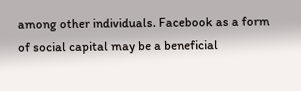among other individuals. Facebook as a form of social capital may be a beneficial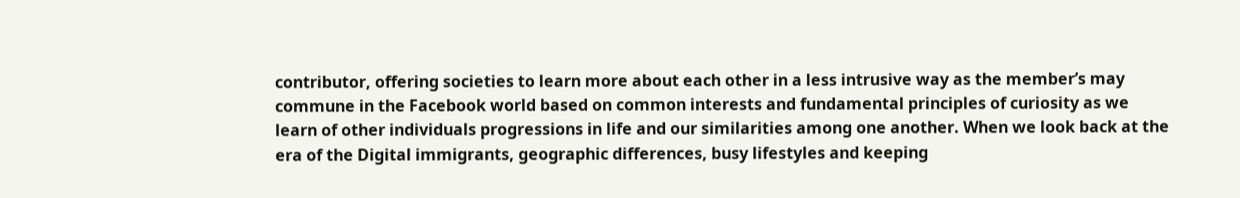contributor, offering societies to learn more about each other in a less intrusive way as the member’s may commune in the Facebook world based on common interests and fundamental principles of curiosity as we learn of other individuals progressions in life and our similarities among one another. When we look back at the era of the Digital immigrants, geographic differences, busy lifestyles and keeping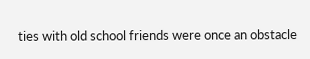ties with old school friends were once an obstacle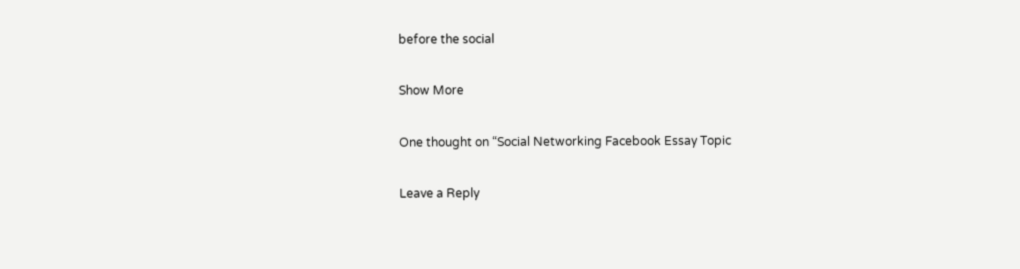before the social

Show More

One thought on “Social Networking Facebook Essay Topic

Leave a Reply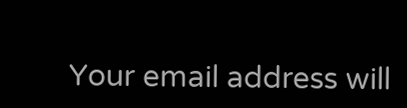Your email address will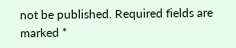not be published. Required fields are marked *